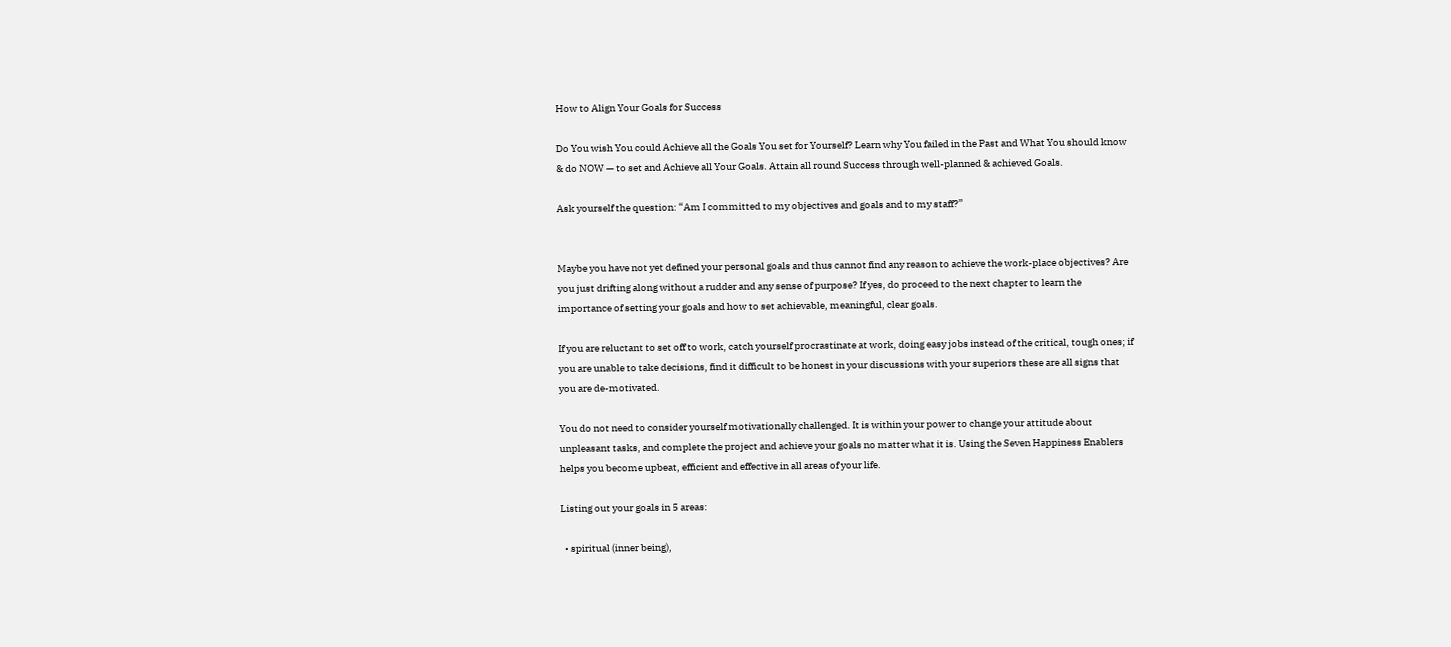How to Align Your Goals for Success

Do You wish You could Achieve all the Goals You set for Yourself? Learn why You failed in the Past and What You should know & do NOW — to set and Achieve all Your Goals. Attain all round Success through well-planned & achieved Goals.

Ask yourself the question: “Am I committed to my objectives and goals and to my staff?”


Maybe you have not yet defined your personal goals and thus cannot find any reason to achieve the work-place objectives? Are you just drifting along without a rudder and any sense of purpose? If yes, do proceed to the next chapter to learn the importance of setting your goals and how to set achievable, meaningful, clear goals.

If you are reluctant to set off to work, catch yourself procrastinate at work, doing easy jobs instead of the critical, tough ones; if you are unable to take decisions, find it difficult to be honest in your discussions with your superiors these are all signs that you are de-motivated.

You do not need to consider yourself motivationally challenged. It is within your power to change your attitude about unpleasant tasks, and complete the project and achieve your goals no matter what it is. Using the Seven Happiness Enablers helps you become upbeat, efficient and effective in all areas of your life.

Listing out your goals in 5 areas:

  • spiritual (inner being),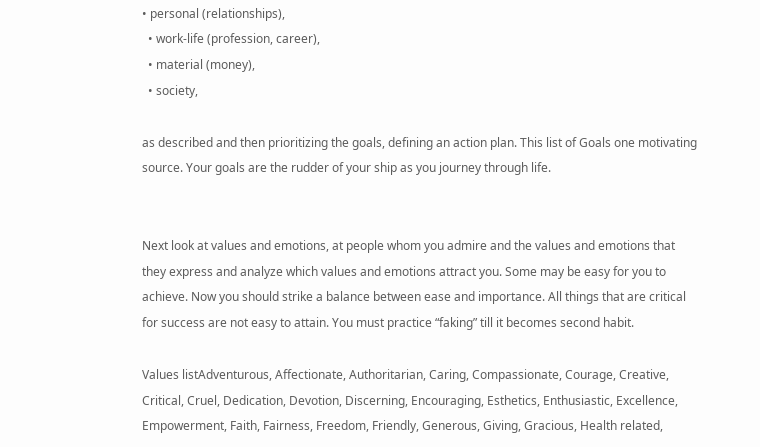• personal (relationships),
  • work-life (profession, career),
  • material (money),
  • society,

as described and then prioritizing the goals, defining an action plan. This list of Goals one motivating source. Your goals are the rudder of your ship as you journey through life.


Next look at values and emotions, at people whom you admire and the values and emotions that they express and analyze which values and emotions attract you. Some may be easy for you to achieve. Now you should strike a balance between ease and importance. All things that are critical for success are not easy to attain. You must practice “faking” till it becomes second habit.

Values listAdventurous, Affectionate, Authoritarian, Caring, Compassionate, Courage, Creative, Critical, Cruel, Dedication, Devotion, Discerning, Encouraging, Esthetics, Enthusiastic, Excellence, Empowerment, Faith, Fairness, Freedom, Friendly, Generous, Giving, Gracious, Health related,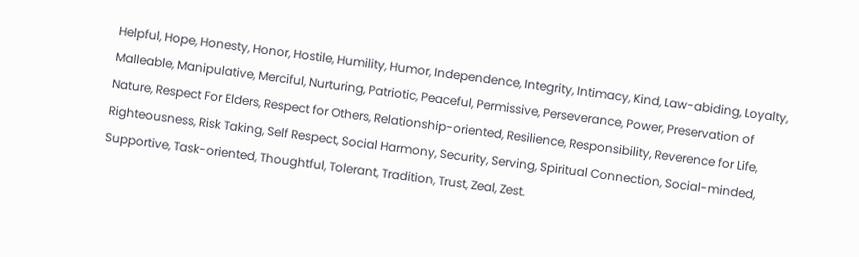Helpful, Hope, Honesty, Honor, Hostile, Humility, Humor, Independence, Integrity, Intimacy, Kind, Law-abiding, Loyalty, Malleable, Manipulative, Merciful, Nurturing, Patriotic, Peaceful, Permissive, Perseverance, Power, Preservation of Nature, Respect For Elders, Respect for Others, Relationship-oriented, Resilience, Responsibility, Reverence for Life, Righteousness, Risk Taking, Self Respect, Social Harmony, Security, Serving, Spiritual Connection, Social-minded, Supportive, Task-oriented, Thoughtful, Tolerant, Tradition, Trust, Zeal, Zest.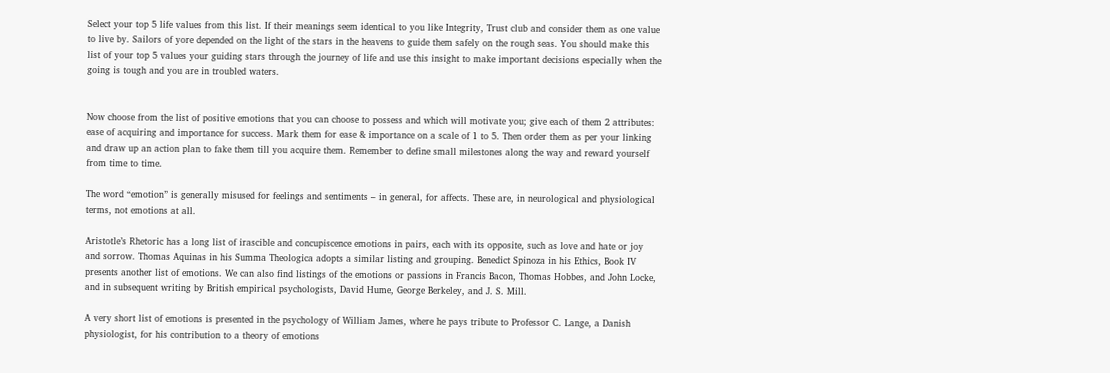Select your top 5 life values from this list. If their meanings seem identical to you like Integrity, Trust club and consider them as one value to live by. Sailors of yore depended on the light of the stars in the heavens to guide them safely on the rough seas. You should make this list of your top 5 values your guiding stars through the journey of life and use this insight to make important decisions especially when the going is tough and you are in troubled waters.


Now choose from the list of positive emotions that you can choose to possess and which will motivate you; give each of them 2 attributes: ease of acquiring and importance for success. Mark them for ease & importance on a scale of 1 to 5. Then order them as per your linking and draw up an action plan to fake them till you acquire them. Remember to define small milestones along the way and reward yourself from time to time.

The word “emotion” is generally misused for feelings and sentiments – in general, for affects. These are, in neurological and physiological terms, not emotions at all.

Aristotle’s Rhetoric has a long list of irascible and concupiscence emotions in pairs, each with its opposite, such as love and hate or joy and sorrow. Thomas Aquinas in his Summa Theologica adopts a similar listing and grouping. Benedict Spinoza in his Ethics, Book IV presents another list of emotions. We can also find listings of the emotions or passions in Francis Bacon, Thomas Hobbes, and John Locke, and in subsequent writing by British empirical psychologists, David Hume, George Berkeley, and J. S. Mill.

A very short list of emotions is presented in the psychology of William James, where he pays tribute to Professor C. Lange, a Danish physiologist, for his contribution to a theory of emotions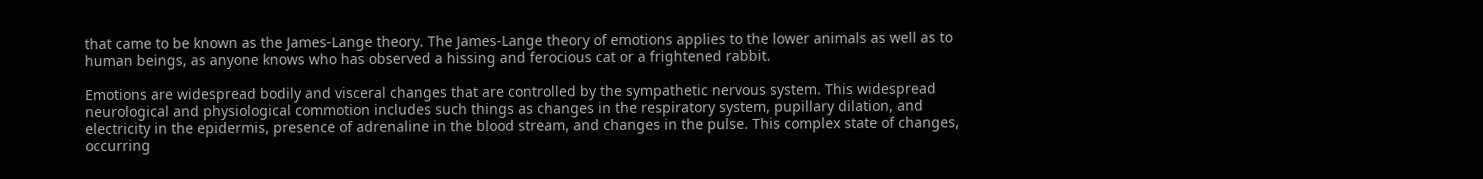that came to be known as the James-Lange theory. The James-Lange theory of emotions applies to the lower animals as well as to human beings, as anyone knows who has observed a hissing and ferocious cat or a frightened rabbit.

Emotions are widespread bodily and visceral changes that are controlled by the sympathetic nervous system. This widespread neurological and physiological commotion includes such things as changes in the respiratory system, pupillary dilation, and electricity in the epidermis, presence of adrenaline in the blood stream, and changes in the pulse. This complex state of changes, occurring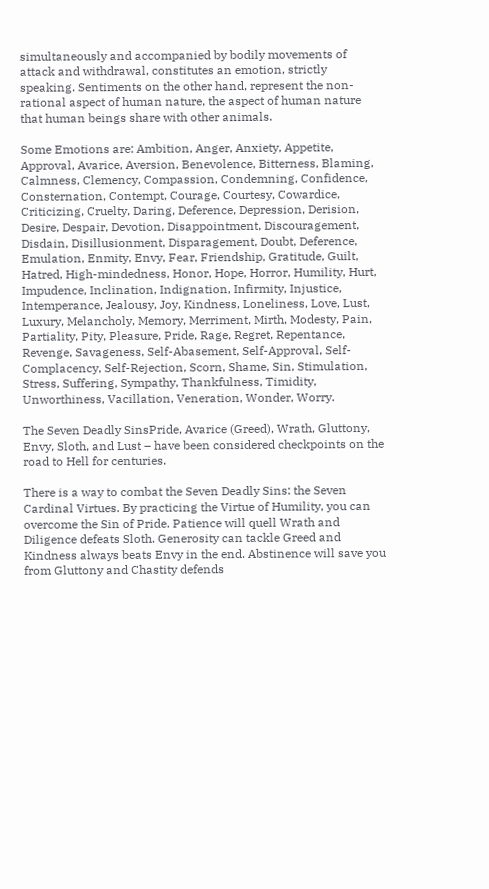simultaneously and accompanied by bodily movements of attack and withdrawal, constitutes an emotion, strictly speaking. Sentiments on the other hand, represent the non-rational aspect of human nature, the aspect of human nature that human beings share with other animals.

Some Emotions are: Ambition, Anger, Anxiety, Appetite, Approval, Avarice, Aversion, Benevolence, Bitterness, Blaming, Calmness, Clemency, Compassion, Condemning, Confidence, Consternation, Contempt, Courage, Courtesy, Cowardice, Criticizing, Cruelty, Daring, Deference, Depression, Derision, Desire, Despair, Devotion, Disappointment, Discouragement, Disdain, Disillusionment, Disparagement, Doubt, Deference, Emulation, Enmity, Envy, Fear, Friendship, Gratitude, Guilt, Hatred, High-mindedness, Honor, Hope, Horror, Humility, Hurt, Impudence, Inclination, Indignation, Infirmity, Injustice, Intemperance, Jealousy, Joy, Kindness, Loneliness, Love, Lust, Luxury, Melancholy, Memory, Merriment, Mirth, Modesty, Pain, Partiality, Pity, Pleasure, Pride, Rage, Regret, Repentance, Revenge, Savageness, Self-Abasement, Self-Approval, Self-Complacency, Self-Rejection, Scorn, Shame, Sin, Stimulation, Stress, Suffering, Sympathy, Thankfulness, Timidity, Unworthiness, Vacillation, Veneration, Wonder, Worry.

The Seven Deadly SinsPride, Avarice (Greed), Wrath, Gluttony, Envy, Sloth, and Lust – have been considered checkpoints on the road to Hell for centuries.

There is a way to combat the Seven Deadly Sins: the Seven Cardinal Virtues. By practicing the Virtue of Humility, you can overcome the Sin of Pride. Patience will quell Wrath and Diligence defeats Sloth. Generosity can tackle Greed and Kindness always beats Envy in the end. Abstinence will save you from Gluttony and Chastity defends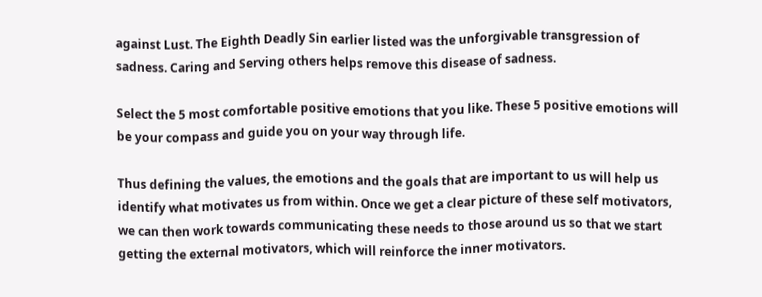against Lust. The Eighth Deadly Sin earlier listed was the unforgivable transgression of sadness. Caring and Serving others helps remove this disease of sadness.

Select the 5 most comfortable positive emotions that you like. These 5 positive emotions will be your compass and guide you on your way through life.

Thus defining the values, the emotions and the goals that are important to us will help us identify what motivates us from within. Once we get a clear picture of these self motivators, we can then work towards communicating these needs to those around us so that we start getting the external motivators, which will reinforce the inner motivators.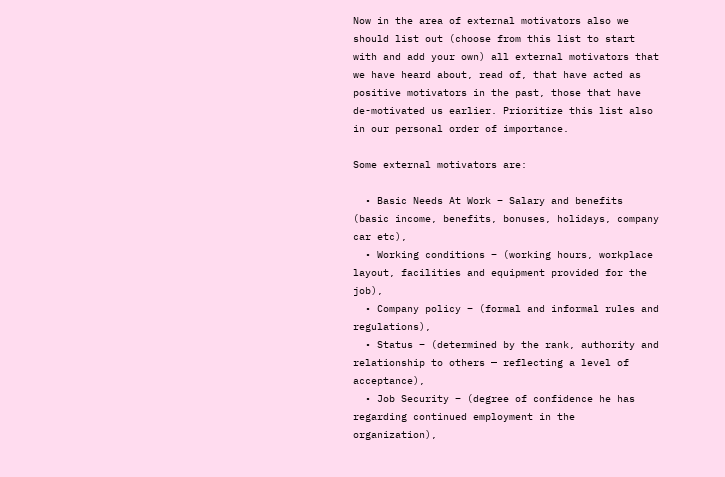Now in the area of external motivators also we should list out (choose from this list to start with and add your own) all external motivators that we have heard about, read of, that have acted as positive motivators in the past, those that have de-motivated us earlier. Prioritize this list also in our personal order of importance.

Some external motivators are:

  • Basic Needs At Work – Salary and benefits (basic income, benefits, bonuses, holidays, company car etc),
  • Working conditions – (working hours, workplace layout, facilities and equipment provided for the job),
  • Company policy – (formal and informal rules and regulations),
  • Status – (determined by the rank, authority and relationship to others — reflecting a level of acceptance),
  • Job Security – (degree of confidence he has regarding continued employment in the organization),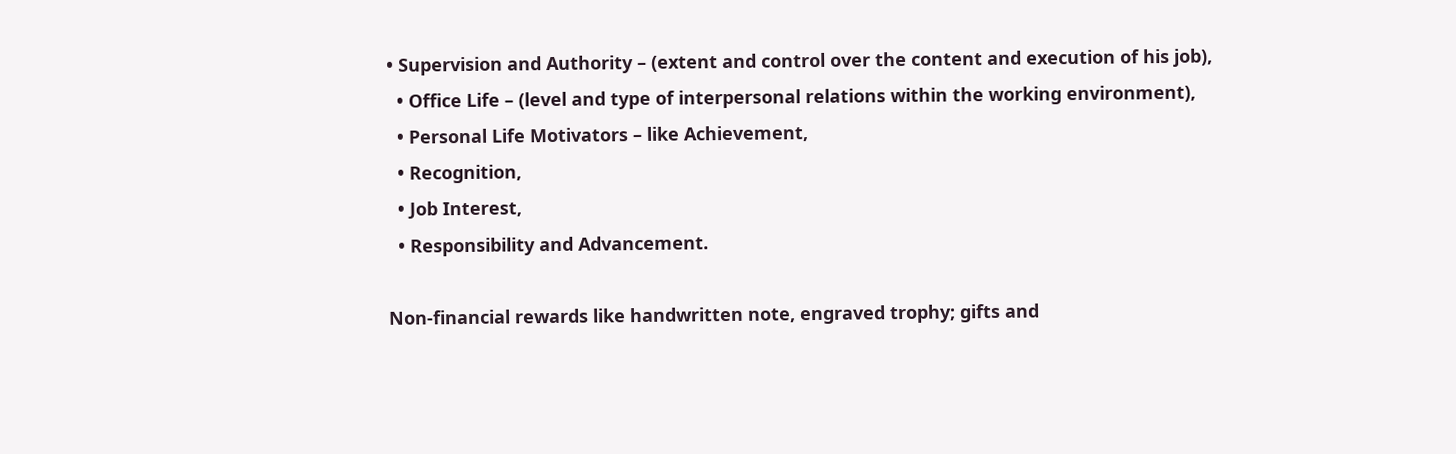• Supervision and Authority – (extent and control over the content and execution of his job),
  • Office Life – (level and type of interpersonal relations within the working environment),
  • Personal Life Motivators – like Achievement,
  • Recognition,
  • Job Interest,
  • Responsibility and Advancement.

Non-financial rewards like handwritten note, engraved trophy; gifts and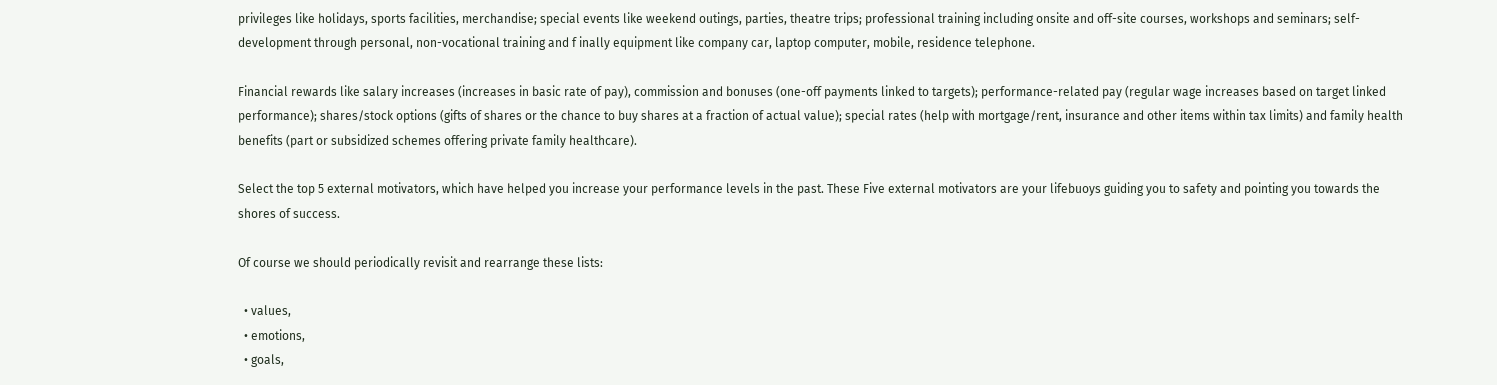privileges like holidays, sports facilities, merchandise; special events like weekend outings, parties, theatre trips; professional training including onsite and off-site courses, workshops and seminars; self-development through personal, non-vocational training and f inally equipment like company car, laptop computer, mobile, residence telephone.

Financial rewards like salary increases (increases in basic rate of pay), commission and bonuses (one-off payments linked to targets); performance-related pay (regular wage increases based on target linked performance); shares/stock options (gifts of shares or the chance to buy shares at a fraction of actual value); special rates (help with mortgage/rent, insurance and other items within tax limits) and family health benefits (part or subsidized schemes offering private family healthcare).

Select the top 5 external motivators, which have helped you increase your performance levels in the past. These Five external motivators are your lifebuoys guiding you to safety and pointing you towards the shores of success.

Of course we should periodically revisit and rearrange these lists:

  • values,
  • emotions,
  • goals,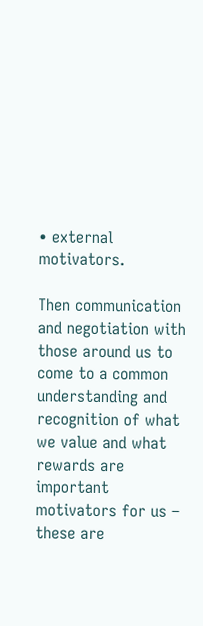• external motivators.

Then communication and negotiation with those around us to come to a common understanding and recognition of what we value and what rewards are important motivators for us – these are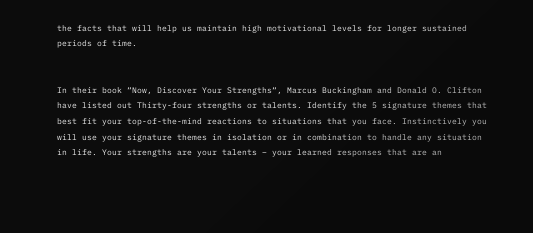the facts that will help us maintain high motivational levels for longer sustained periods of time.


In their book “Now, Discover Your Strengths“, Marcus Buckingham and Donald O. Clifton have listed out Thirty-four strengths or talents. Identify the 5 signature themes that best fit your top-of-the-mind reactions to situations that you face. Instinctively you will use your signature themes in isolation or in combination to handle any situation in life. Your strengths are your talents – your learned responses that are an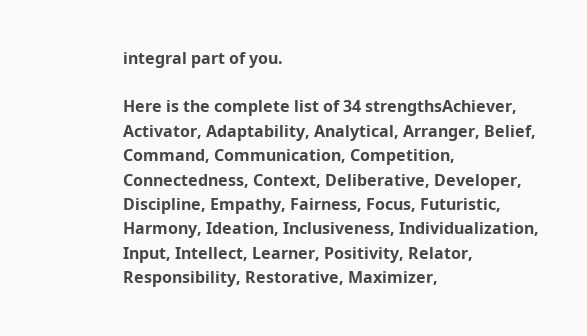integral part of you.

Here is the complete list of 34 strengthsAchiever, Activator, Adaptability, Analytical, Arranger, Belief, Command, Communication, Competition, Connectedness, Context, Deliberative, Developer, Discipline, Empathy, Fairness, Focus, Futuristic, Harmony, Ideation, Inclusiveness, Individualization, Input, Intellect, Learner, Positivity, Relator, Responsibility, Restorative, Maximizer,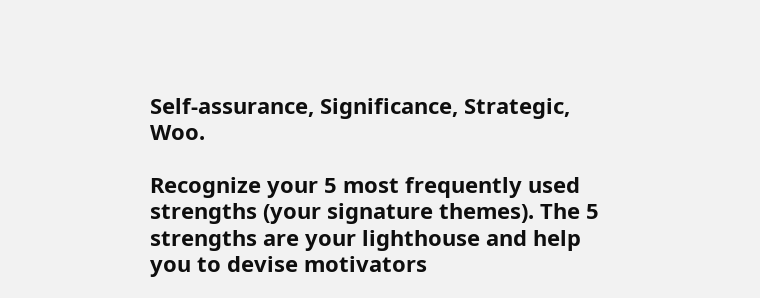Self-assurance, Significance, Strategic, Woo.

Recognize your 5 most frequently used strengths (your signature themes). The 5 strengths are your lighthouse and help you to devise motivators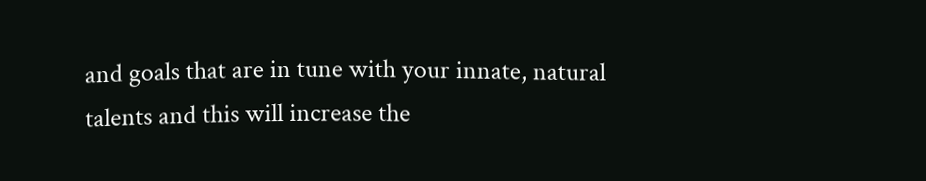and goals that are in tune with your innate, natural talents and this will increase the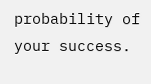probability of your success.